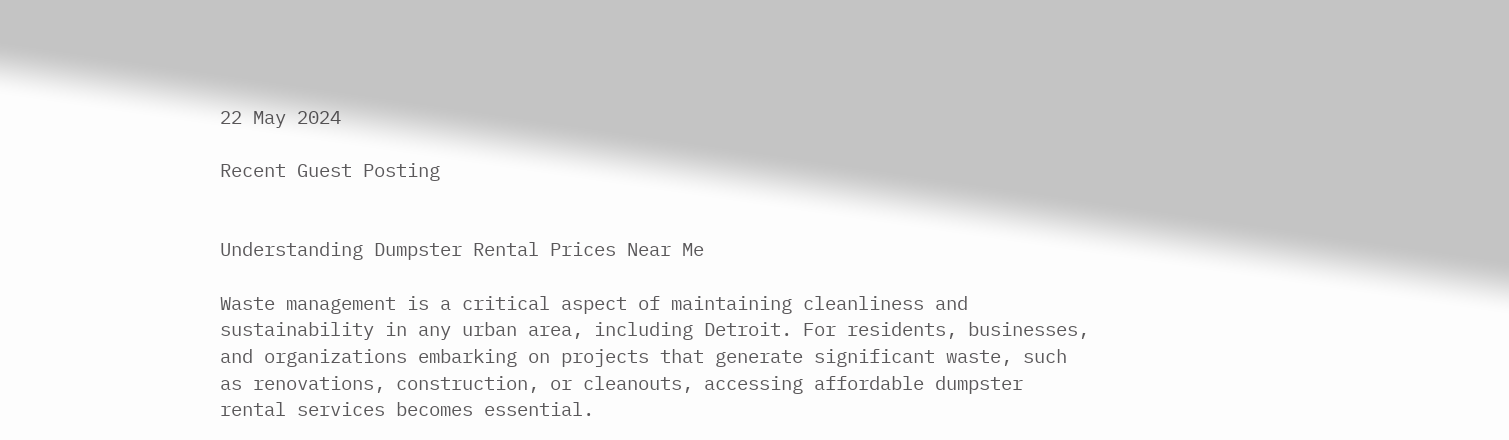22 May 2024

Recent Guest Posting


Understanding Dumpster Rental Prices Near Me

Waste management is a critical aspect of maintaining cleanliness and sustainability in any urban area, including Detroit. For residents, businesses, and organizations embarking on projects that generate significant waste, such as renovations, construction, or cleanouts, accessing affordable dumpster rental services becomes essential.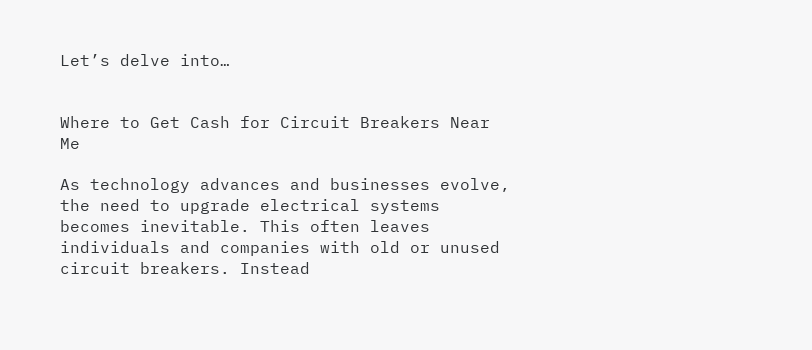Let’s delve into…


Where to Get Cash for Circuit Breakers Near Me

As technology advances and businesses evolve, the need to upgrade electrical systems becomes inevitable. This often leaves individuals and companies with old or unused circuit breakers. Instead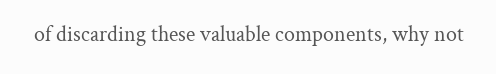of discarding these valuable components, why not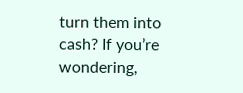turn them into cash? If you’re wondering,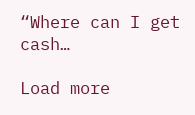“Where can I get cash…

Load more